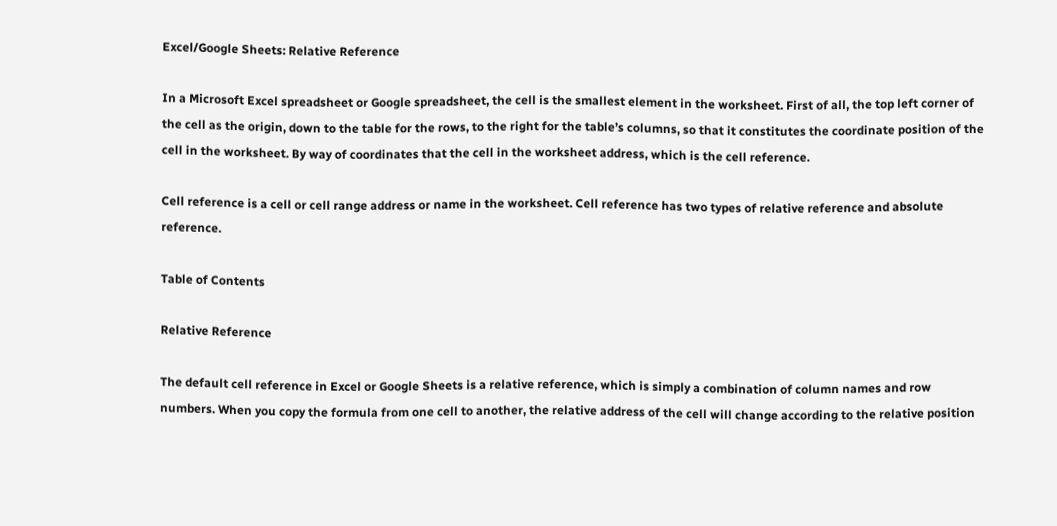Excel/Google Sheets: Relative Reference

In a Microsoft Excel spreadsheet or Google spreadsheet, the cell is the smallest element in the worksheet. First of all, the top left corner of the cell as the origin, down to the table for the rows, to the right for the table’s columns, so that it constitutes the coordinate position of the cell in the worksheet. By way of coordinates that the cell in the worksheet address, which is the cell reference.

Cell reference is a cell or cell range address or name in the worksheet. Cell reference has two types of relative reference and absolute reference.

Table of Contents

Relative Reference

The default cell reference in Excel or Google Sheets is a relative reference, which is simply a combination of column names and row numbers. When you copy the formula from one cell to another, the relative address of the cell will change according to the relative position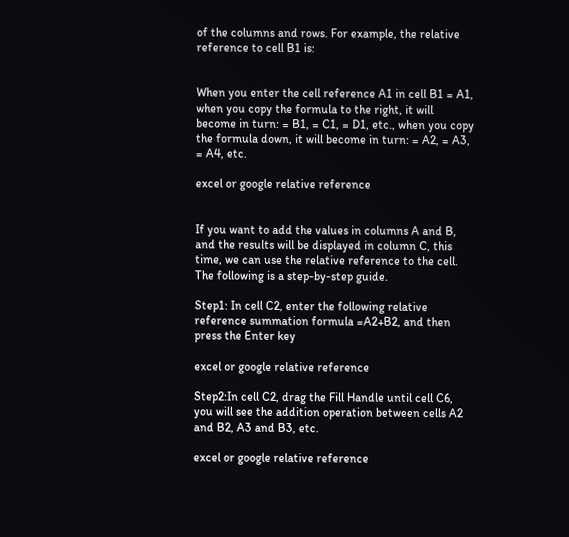of the columns and rows. For example, the relative reference to cell B1 is:


When you enter the cell reference A1 in cell B1 = A1, when you copy the formula to the right, it will become in turn: = B1, = C1, = D1, etc., when you copy the formula down, it will become in turn: = A2, = A3, = A4, etc.

excel or google relative reference


If you want to add the values in columns A and B, and the results will be displayed in column C, this time, we can use the relative reference to the cell. The following is a step-by-step guide.

Step1: In cell C2, enter the following relative reference summation formula =A2+B2, and then press the Enter key

excel or google relative reference

Step2:In cell C2, drag the Fill Handle until cell C6, you will see the addition operation between cells A2 and B2, A3 and B3, etc.

excel or google relative reference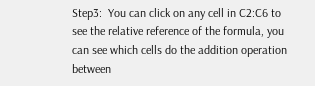Step3:  You can click on any cell in C2:C6 to see the relative reference of the formula, you can see which cells do the addition operation between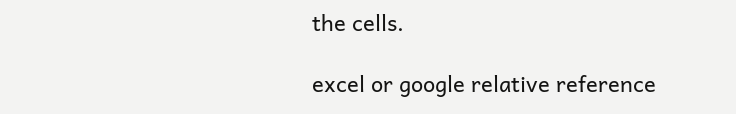the cells.

excel or google relative reference